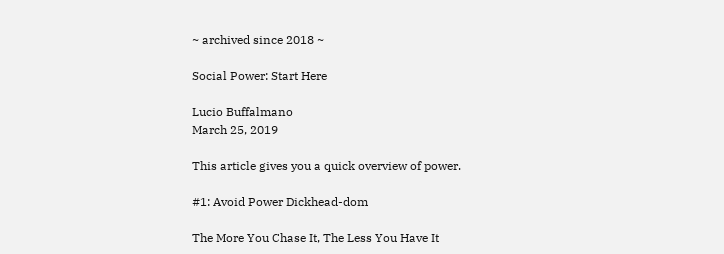~ archived since 2018 ~

Social Power: Start Here

Lucio Buffalmano
March 25, 2019

This article gives you a quick overview of power.

#1: Avoid Power Dickhead-dom

The More You Chase It, The Less You Have It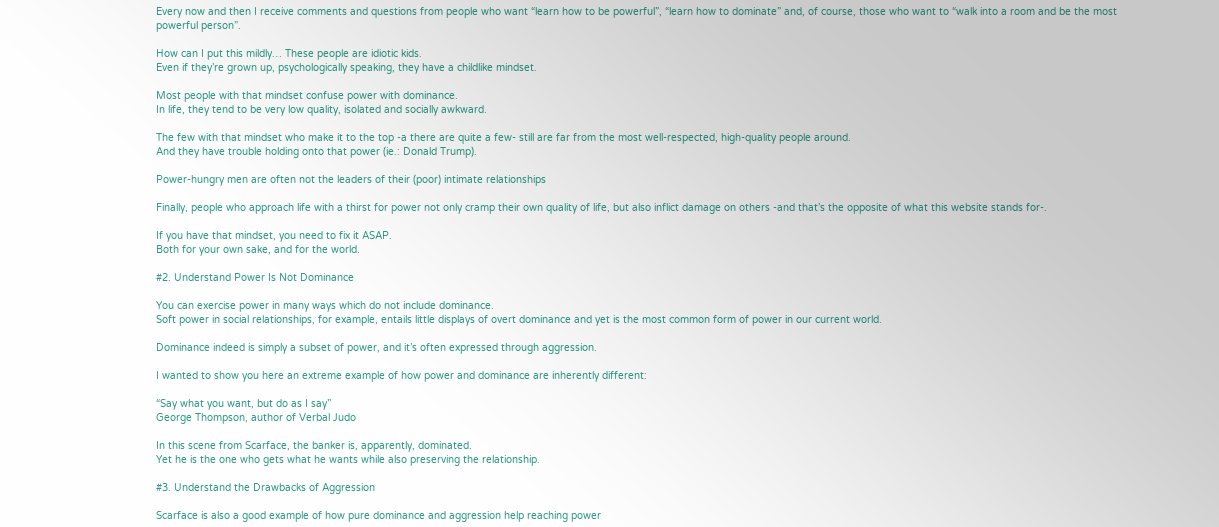Every now and then I receive comments and questions from people who want “learn how to be powerful”, “learn how to dominate” and, of course, those who want to “walk into a room and be the most powerful person”.

How can I put this mildly… These people are idiotic kids.
Even if they’re grown up, psychologically speaking, they have a childlike mindset.

Most people with that mindset confuse power with dominance.
In life, they tend to be very low quality, isolated and socially awkward.

The few with that mindset who make it to the top -a there are quite a few- still are far from the most well-respected, high-quality people around.
And they have trouble holding onto that power (ie.: Donald Trump).

Power-hungry men are often not the leaders of their (poor) intimate relationships

Finally, people who approach life with a thirst for power not only cramp their own quality of life, but also inflict damage on others -and that’s the opposite of what this website stands for-.

If you have that mindset, you need to fix it ASAP.
Both for your own sake, and for the world.

#2. Understand Power Is Not Dominance

You can exercise power in many ways which do not include dominance.
Soft power in social relationships, for example, entails little displays of overt dominance and yet is the most common form of power in our current world.

Dominance indeed is simply a subset of power, and it’s often expressed through aggression.

I wanted to show you here an extreme example of how power and dominance are inherently different:

“Say what you want, but do as I say”
George Thompson, author of Verbal Judo

In this scene from Scarface, the banker is, apparently, dominated.
Yet he is the one who gets what he wants while also preserving the relationship.

#3. Understand the Drawbacks of Aggression

Scarface is also a good example of how pure dominance and aggression help reaching power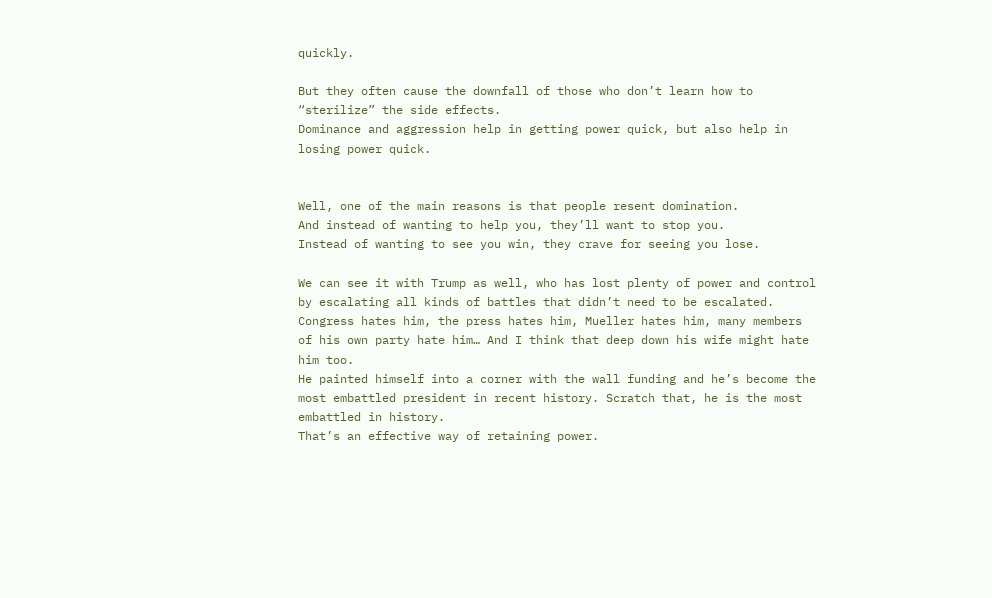quickly.

But they often cause the downfall of those who don’t learn how to “sterilize” the side effects.
Dominance and aggression help in getting power quick, but also help in losing power quick.


Well, one of the main reasons is that people resent domination.
And instead of wanting to help you, they’ll want to stop you.
Instead of wanting to see you win, they crave for seeing you lose.

We can see it with Trump as well, who has lost plenty of power and control by escalating all kinds of battles that didn’t need to be escalated.
Congress hates him, the press hates him, Mueller hates him, many members of his own party hate him… And I think that deep down his wife might hate him too.
He painted himself into a corner with the wall funding and he’s become the most embattled president in recent history. Scratch that, he is the most embattled in history.
That’s an effective way of retaining power.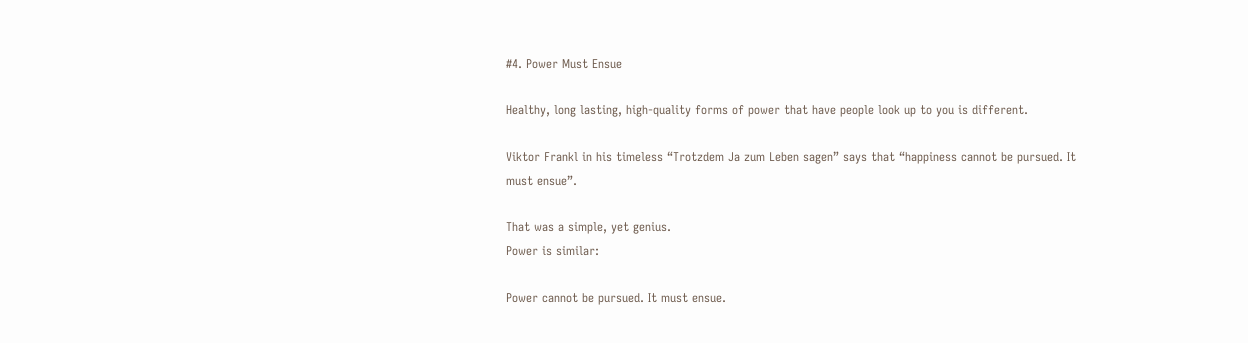#4. Power Must Ensue

Healthy, long lasting, high-quality forms of power that have people look up to you is different.

Viktor Frankl in his timeless “Trotzdem Ja zum Leben sagen” says that “happiness cannot be pursued. It must ensue”.

That was a simple, yet genius.
Power is similar:

Power cannot be pursued. It must ensue.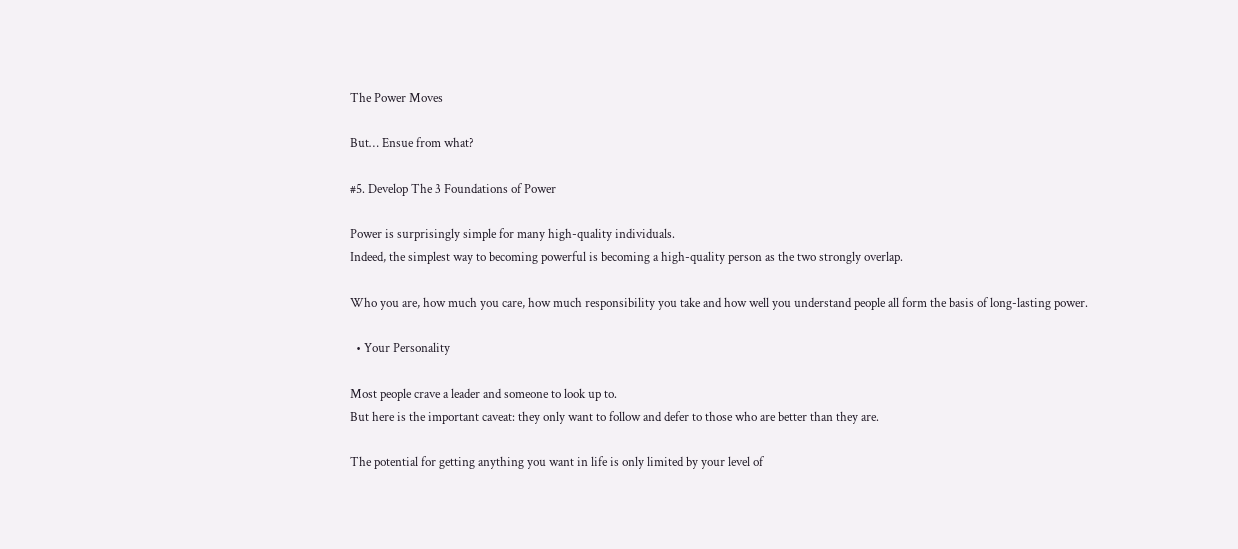The Power Moves

But… Ensue from what?

#5. Develop The 3 Foundations of Power

Power is surprisingly simple for many high-quality individuals.
Indeed, the simplest way to becoming powerful is becoming a high-quality person as the two strongly overlap.

Who you are, how much you care, how much responsibility you take and how well you understand people all form the basis of long-lasting power.

  • Your Personality

Most people crave a leader and someone to look up to.
But here is the important caveat: they only want to follow and defer to those who are better than they are.

The potential for getting anything you want in life is only limited by your level of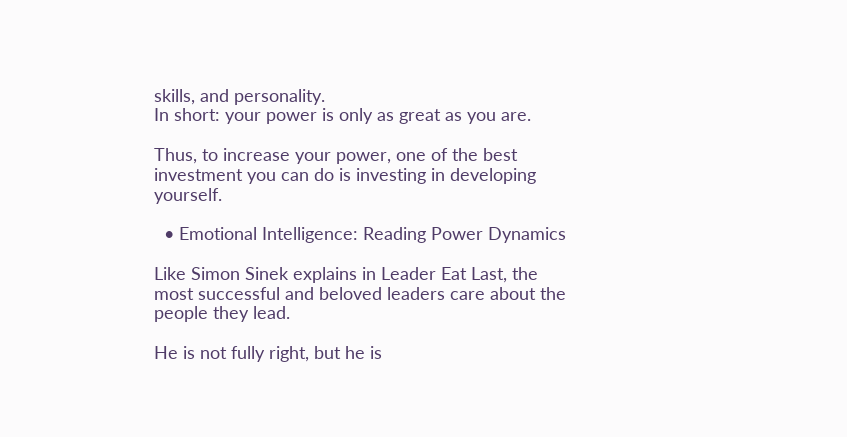skills, and personality.
In short: your power is only as great as you are.

Thus, to increase your power, one of the best investment you can do is investing in developing yourself.

  • Emotional Intelligence: Reading Power Dynamics

Like Simon Sinek explains in Leader Eat Last, the most successful and beloved leaders care about the people they lead.

He is not fully right, but he is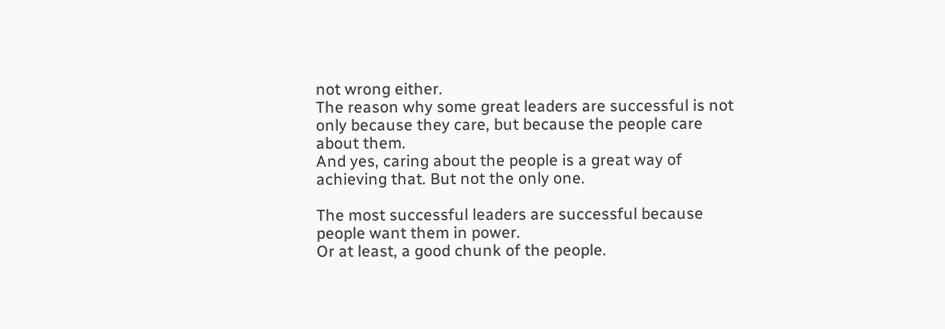not wrong either.
The reason why some great leaders are successful is not only because they care, but because the people care about them.
And yes, caring about the people is a great way of achieving that. But not the only one.

The most successful leaders are successful because people want them in power.
Or at least, a good chunk of the people.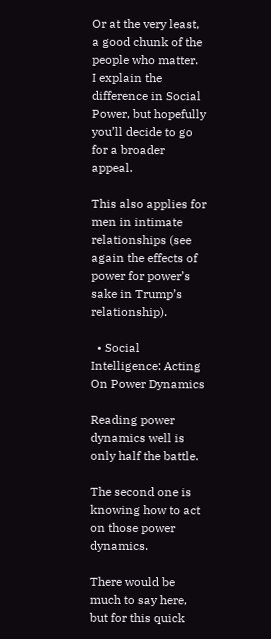Or at the very least, a good chunk of the people who matter.
I explain the difference in Social Power, but hopefully you’ll decide to go for a broader appeal.

This also applies for men in intimate relationships (see again the effects of power for power’s sake in Trump’s relationship).

  • Social Intelligence: Acting On Power Dynamics

Reading power dynamics well is only half the battle.

The second one is knowing how to act on those power dynamics.

There would be much to say here, but for this quick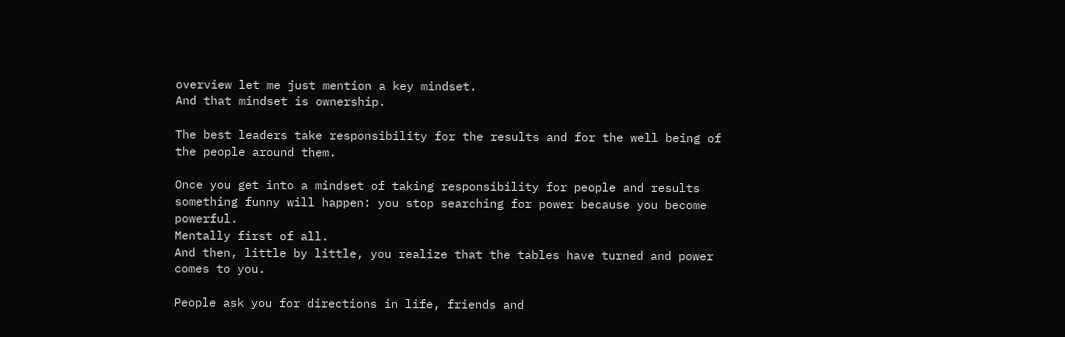overview let me just mention a key mindset.
And that mindset is ownership.

The best leaders take responsibility for the results and for the well being of the people around them.

Once you get into a mindset of taking responsibility for people and results
something funny will happen: you stop searching for power because you become powerful.
Mentally first of all.
And then, little by little, you realize that the tables have turned and power comes to you.

People ask you for directions in life, friends and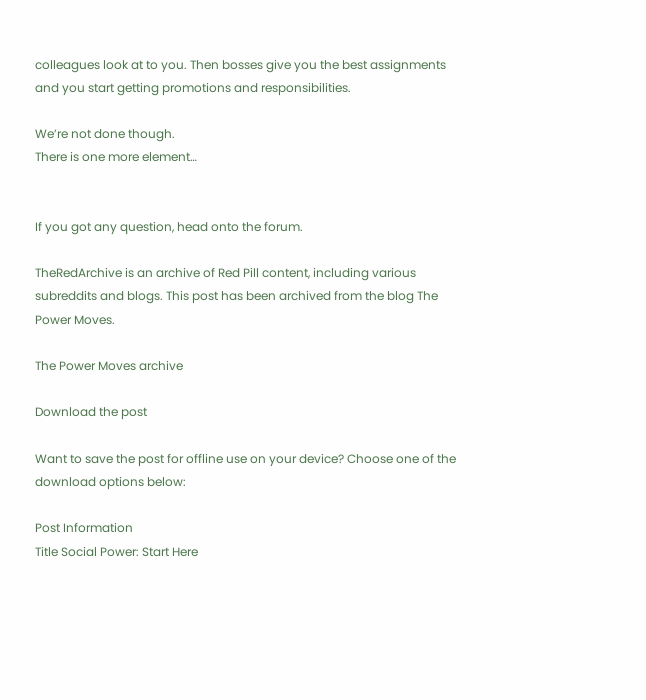colleagues look at to you. Then bosses give you the best assignments and you start getting promotions and responsibilities.

We’re not done though.
There is one more element…


If you got any question, head onto the forum.

TheRedArchive is an archive of Red Pill content, including various subreddits and blogs. This post has been archived from the blog The Power Moves.

The Power Moves archive

Download the post

Want to save the post for offline use on your device? Choose one of the download options below:

Post Information
Title Social Power: Start Here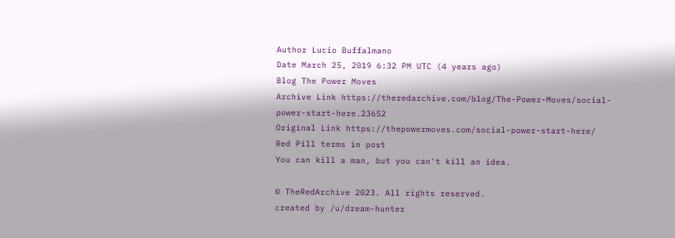Author Lucio Buffalmano
Date March 25, 2019 6:32 PM UTC (4 years ago)
Blog The Power Moves
Archive Link https://theredarchive.com/blog/The-Power-Moves/social-power-start-here.23652
Original Link https://thepowermoves.com/social-power-start-here/
Red Pill terms in post
You can kill a man, but you can't kill an idea.

© TheRedArchive 2023. All rights reserved.
created by /u/dream-hunter